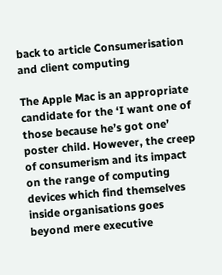back to article Consumerisation and client computing

The Apple Mac is an appropriate candidate for the ‘I want one of those because he’s got one’ poster child. However, the creep of consumerism and its impact on the range of computing devices which find themselves inside organisations goes beyond mere executive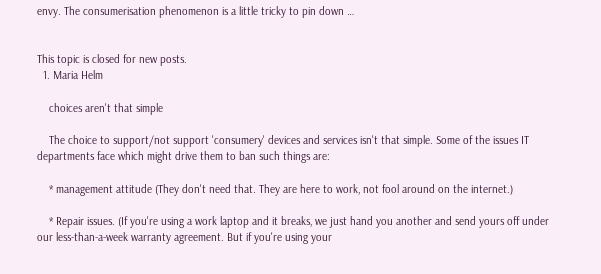envy. The consumerisation phenomenon is a little tricky to pin down …


This topic is closed for new posts.
  1. Maria Helm

    choices aren't that simple

    The choice to support/not support 'consumery' devices and services isn't that simple. Some of the issues IT departments face which might drive them to ban such things are:

    * management attitude (They don't need that. They are here to work, not fool around on the internet.)

    * Repair issues. (If you're using a work laptop and it breaks, we just hand you another and send yours off under our less-than-a-week warranty agreement. But if you're using your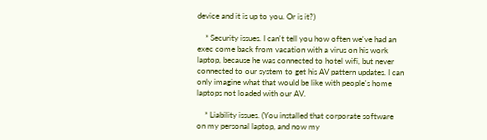device and it is up to you. Or is it?)

    * Security issues. I can't tell you how often we've had an exec come back from vacation with a virus on his work laptop, because he was connected to hotel wifi, but never connected to our system to get his AV pattern updates. I can only imagine what that would be like with people's home laptops not loaded with our AV.

    * Liability issues. (You installed that corporate software on my personal laptop, and now my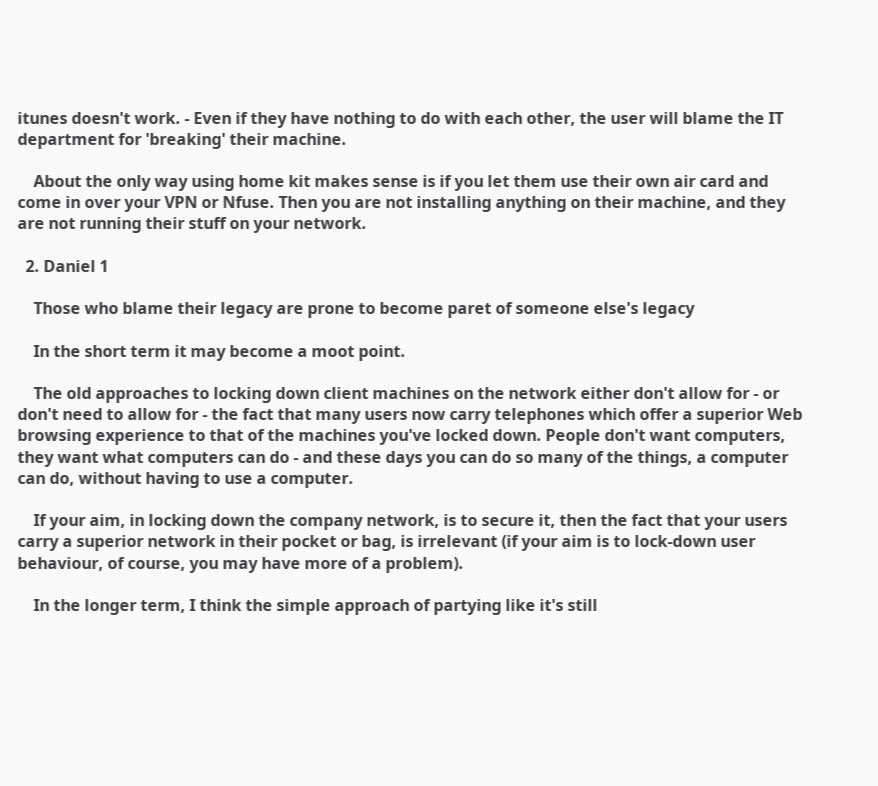itunes doesn't work. - Even if they have nothing to do with each other, the user will blame the IT department for 'breaking' their machine.

    About the only way using home kit makes sense is if you let them use their own air card and come in over your VPN or Nfuse. Then you are not installing anything on their machine, and they are not running their stuff on your network.

  2. Daniel 1

    Those who blame their legacy are prone to become paret of someone else's legacy

    In the short term it may become a moot point.

    The old approaches to locking down client machines on the network either don't allow for - or don't need to allow for - the fact that many users now carry telephones which offer a superior Web browsing experience to that of the machines you've locked down. People don't want computers, they want what computers can do - and these days you can do so many of the things, a computer can do, without having to use a computer.

    If your aim, in locking down the company network, is to secure it, then the fact that your users carry a superior network in their pocket or bag, is irrelevant (if your aim is to lock-down user behaviour, of course, you may have more of a problem).

    In the longer term, I think the simple approach of partying like it's still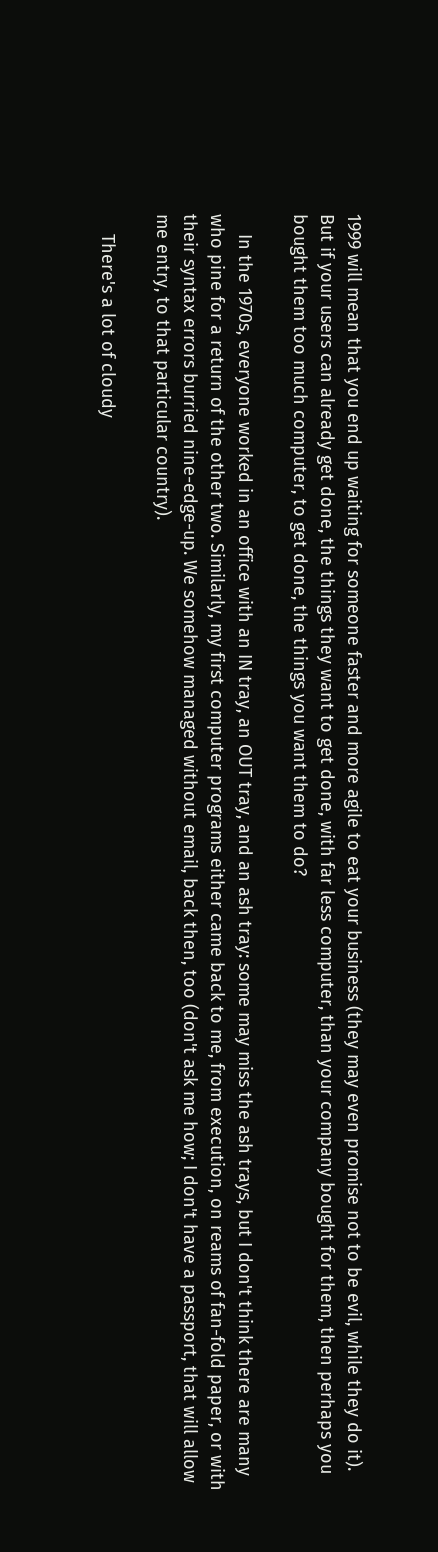1999 will mean that you end up waiting for someone faster and more agile to eat your business (they may even promise not to be evil, while they do it). But if your users can already get done, the things they want to get done, with far less computer, than your company bought for them, then perhaps you bought them too much computer, to get done, the things you want them to do?

    In the 1970s, everyone worked in an office with an IN tray, an OUT tray, and an ash tray: some may miss the ash trays, but I don't think there are many who pine for a return of the other two. Similarly, my first computer programs either came back to me, from execution, on reams of fan-fold paper, or with their syntax errors burried nine-edge-up. We somehow managed without email, back then, too (don't ask me how; I don't have a passport, that will allow me entry, to that particular country).

    There's a lot of cloudy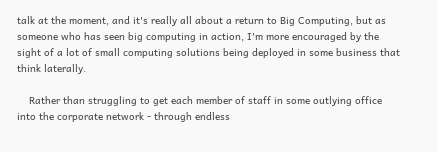talk at the moment, and it's really all about a return to Big Computing, but as someone who has seen big computing in action, I'm more encouraged by the sight of a lot of small computing solutions being deployed in some business that think laterally.

    Rather than struggling to get each member of staff in some outlying office into the corporate network - through endless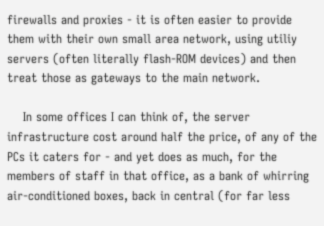firewalls and proxies - it is often easier to provide them with their own small area network, using utiliy servers (often literally flash-ROM devices) and then treat those as gateways to the main network.

    In some offices I can think of, the server infrastructure cost around half the price, of any of the PCs it caters for - and yet does as much, for the members of staff in that office, as a bank of whirring air-conditioned boxes, back in central (for far less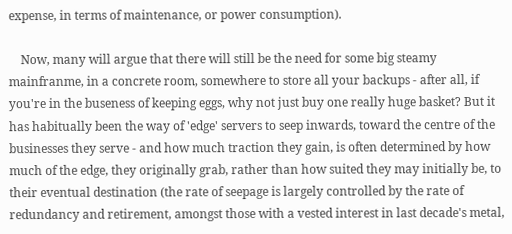expense, in terms of maintenance, or power consumption).

    Now, many will argue that there will still be the need for some big steamy mainfranme, in a concrete room, somewhere to store all your backups - after all, if you're in the buseness of keeping eggs, why not just buy one really huge basket? But it has habitually been the way of 'edge' servers to seep inwards, toward the centre of the businesses they serve - and how much traction they gain, is often determined by how much of the edge, they originally grab, rather than how suited they may initially be, to their eventual destination (the rate of seepage is largely controlled by the rate of redundancy and retirement, amongst those with a vested interest in last decade's metal,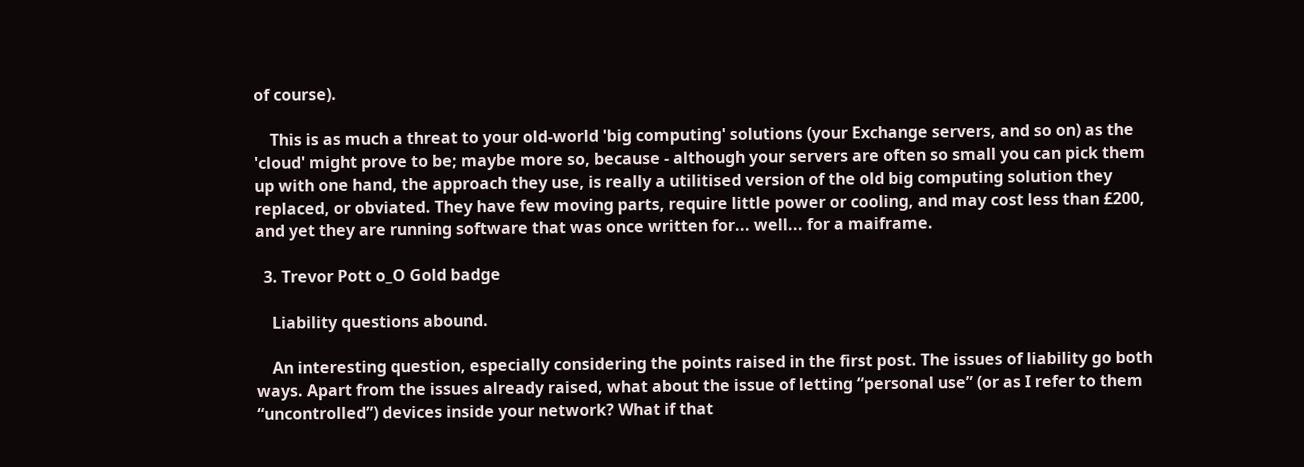of course).

    This is as much a threat to your old-world 'big computing' solutions (your Exchange servers, and so on) as the 'cloud' might prove to be; maybe more so, because - although your servers are often so small you can pick them up with one hand, the approach they use, is really a utilitised version of the old big computing solution they replaced, or obviated. They have few moving parts, require little power or cooling, and may cost less than £200, and yet they are running software that was once written for... well... for a maiframe.

  3. Trevor Pott o_O Gold badge

    Liability questions abound.

    An interesting question, especially considering the points raised in the first post. The issues of liability go both ways. Apart from the issues already raised, what about the issue of letting “personal use” (or as I refer to them “uncontrolled”) devices inside your network? What if that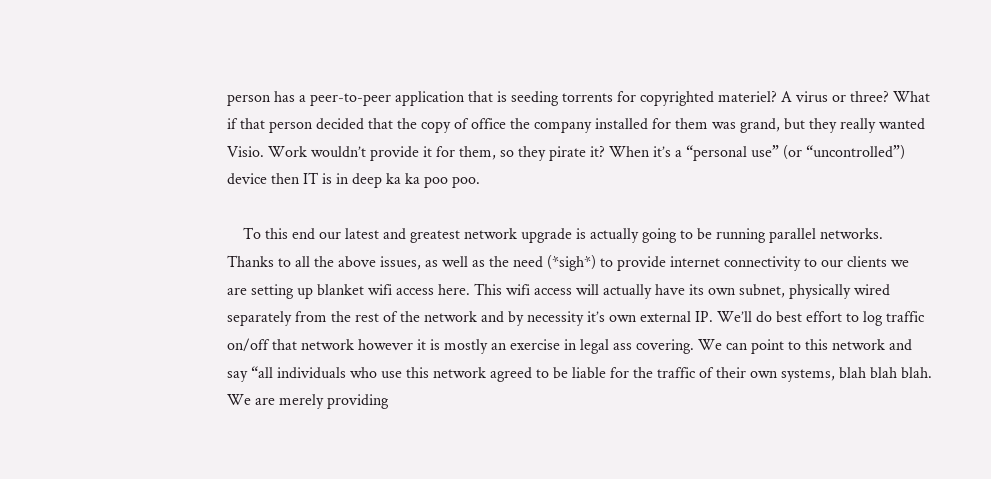person has a peer-to-peer application that is seeding torrents for copyrighted materiel? A virus or three? What if that person decided that the copy of office the company installed for them was grand, but they really wanted Visio. Work wouldn’t provide it for them, so they pirate it? When it’s a “personal use” (or “uncontrolled”) device then IT is in deep ka ka poo poo.

    To this end our latest and greatest network upgrade is actually going to be running parallel networks. Thanks to all the above issues, as well as the need (*sigh*) to provide internet connectivity to our clients we are setting up blanket wifi access here. This wifi access will actually have its own subnet, physically wired separately from the rest of the network and by necessity it’s own external IP. We’ll do best effort to log traffic on/off that network however it is mostly an exercise in legal ass covering. We can point to this network and say “all individuals who use this network agreed to be liable for the traffic of their own systems, blah blah blah. We are merely providing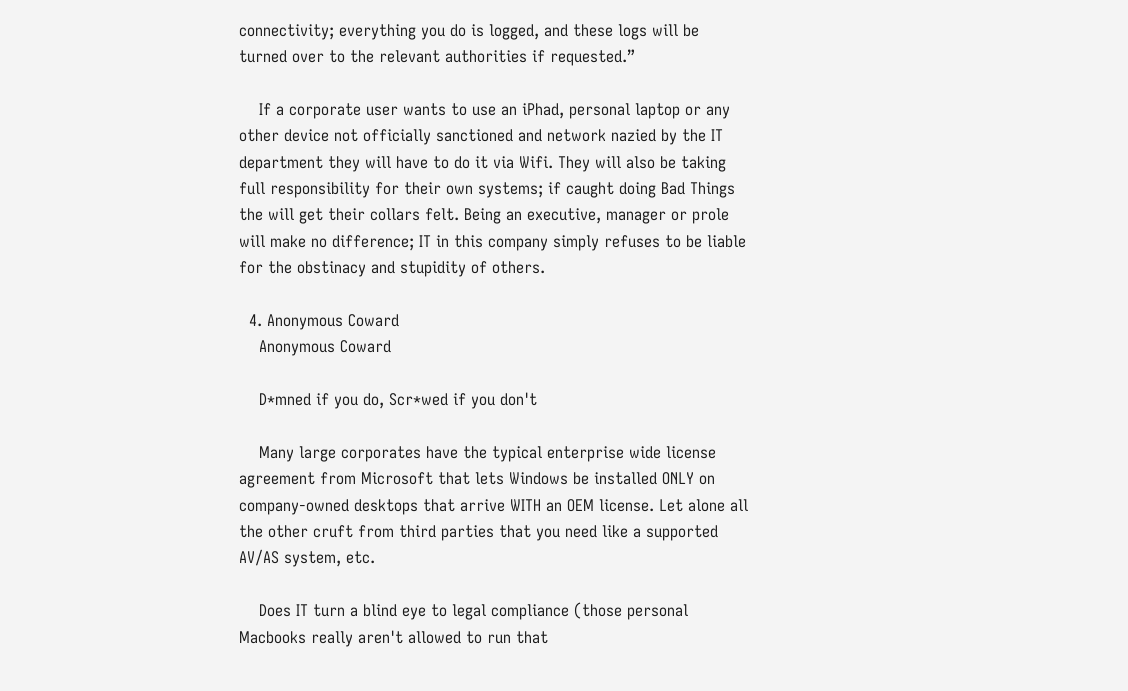connectivity; everything you do is logged, and these logs will be turned over to the relevant authorities if requested.”

    If a corporate user wants to use an iPhad, personal laptop or any other device not officially sanctioned and network nazied by the IT department they will have to do it via Wifi. They will also be taking full responsibility for their own systems; if caught doing Bad Things the will get their collars felt. Being an executive, manager or prole will make no difference; IT in this company simply refuses to be liable for the obstinacy and stupidity of others.

  4. Anonymous Coward
    Anonymous Coward

    D*mned if you do, Scr*wed if you don't

    Many large corporates have the typical enterprise wide license agreement from Microsoft that lets Windows be installed ONLY on company-owned desktops that arrive WITH an OEM license. Let alone all the other cruft from third parties that you need like a supported AV/AS system, etc.

    Does IT turn a blind eye to legal compliance (those personal Macbooks really aren't allowed to run that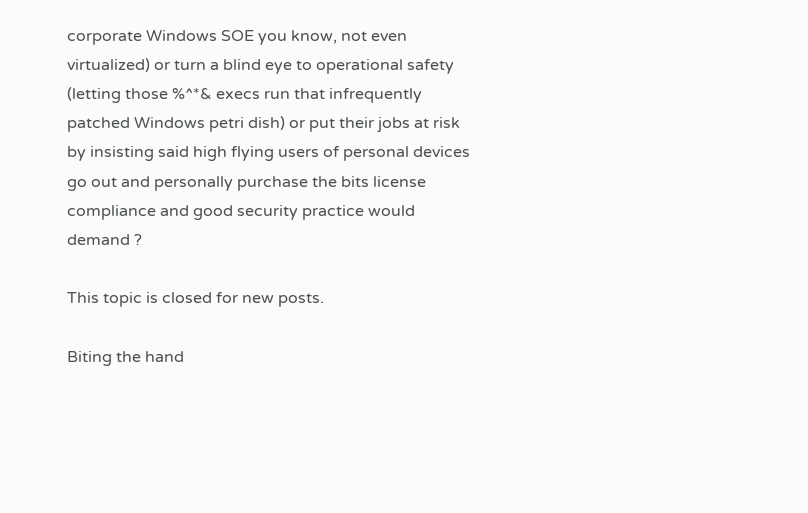corporate Windows SOE you know, not even virtualized) or turn a blind eye to operational safety (letting those %^*& execs run that infrequently patched Windows petri dish) or put their jobs at risk by insisting said high flying users of personal devices go out and personally purchase the bits license compliance and good security practice would demand ?

This topic is closed for new posts.

Biting the hand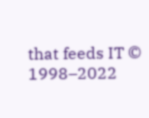that feeds IT © 1998–2022